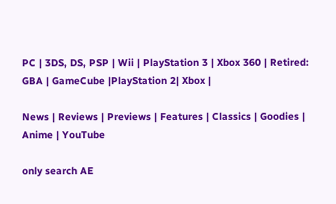PC | 3DS, DS, PSP | Wii | PlayStation 3 | Xbox 360 | Retired: GBA | GameCube |PlayStation 2| Xbox |

News | Reviews | Previews | Features | Classics | Goodies | Anime | YouTube

only search AE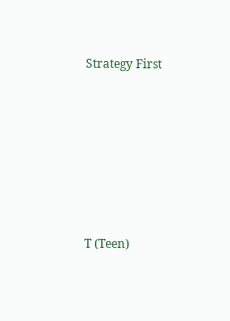Strategy First






T (Teen)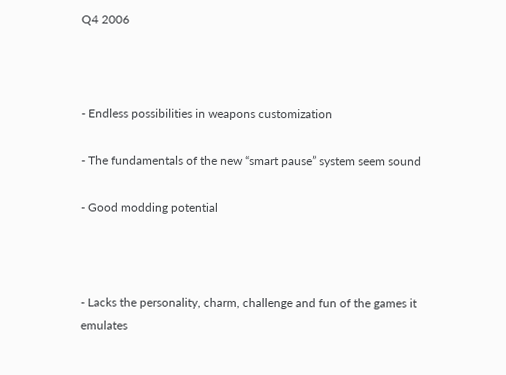Q4 2006



- Endless possibilities in weapons customization

- The fundamentals of the new “smart pause” system seem sound

- Good modding potential



- Lacks the personality, charm, challenge and fun of the games it emulates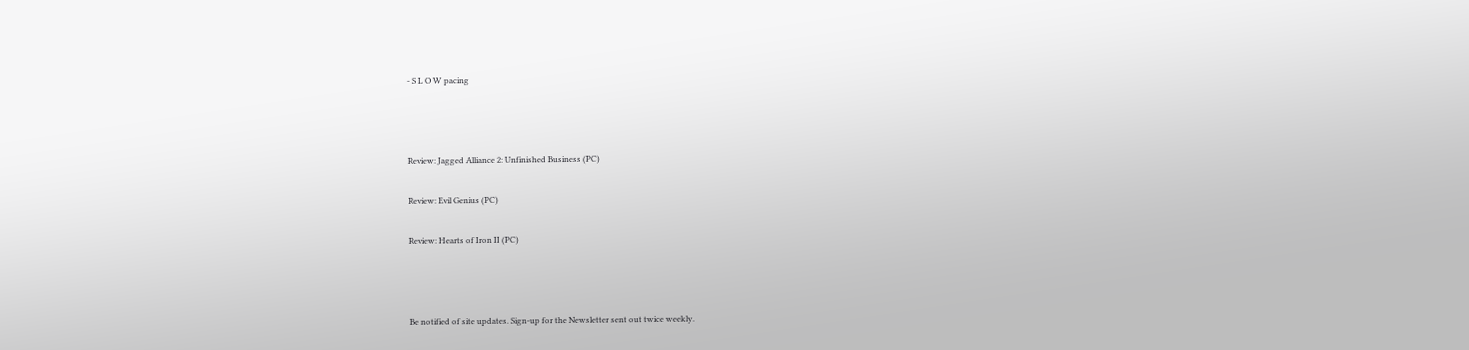- S L O W pacing



Review: Jagged Alliance 2: Unfinished Business (PC)

Review: Evil Genius (PC)

Review: Hearts of Iron II (PC)



Be notified of site updates. Sign-up for the Newsletter sent out twice weekly.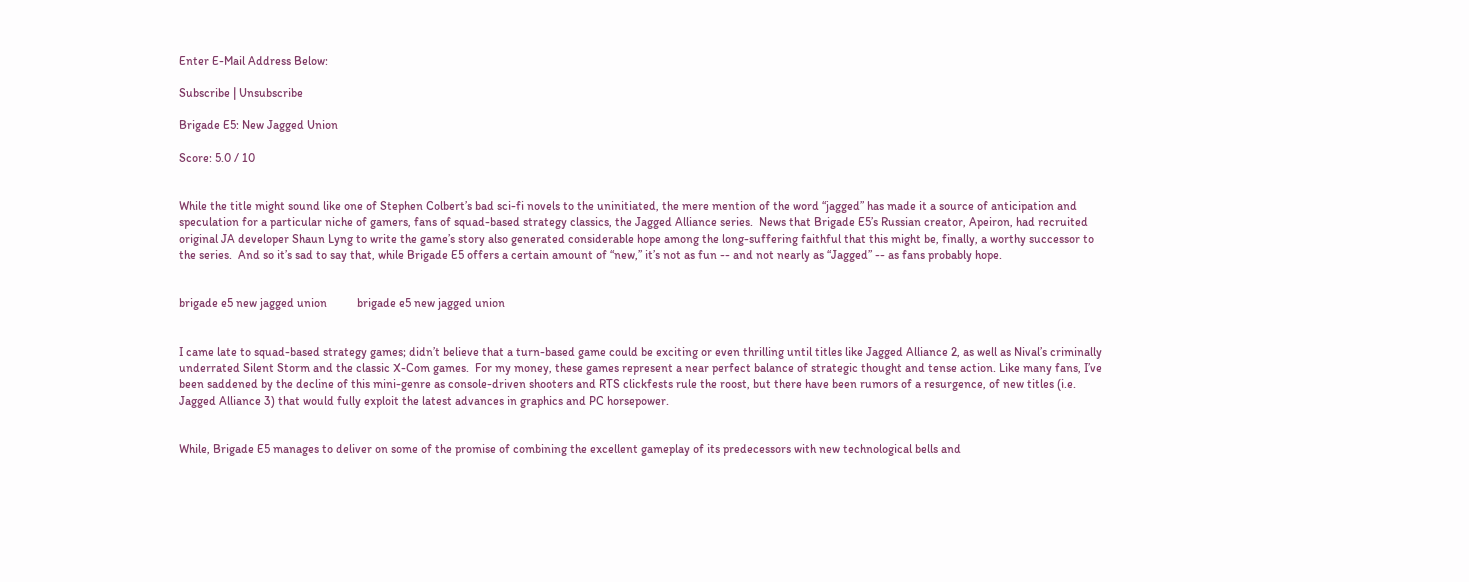Enter E-Mail Address Below:

Subscribe | Unsubscribe

Brigade E5: New Jagged Union

Score: 5.0 / 10


While the title might sound like one of Stephen Colbert’s bad sci-fi novels to the uninitiated, the mere mention of the word “jagged” has made it a source of anticipation and speculation for a particular niche of gamers, fans of squad-based strategy classics, the Jagged Alliance series.  News that Brigade E5’s Russian creator, Apeiron, had recruited original JA developer Shaun Lyng to write the game’s story also generated considerable hope among the long-suffering faithful that this might be, finally, a worthy successor to the series.  And so it’s sad to say that, while Brigade E5 offers a certain amount of “new,” it’s not as fun -- and not nearly as “Jagged” -- as fans probably hope.


brigade e5 new jagged union          brigade e5 new jagged union


I came late to squad-based strategy games; didn’t believe that a turn-based game could be exciting or even thrilling until titles like Jagged Alliance 2, as well as Nival’s criminally underrated Silent Storm and the classic X-Com games.  For my money, these games represent a near perfect balance of strategic thought and tense action. Like many fans, I’ve been saddened by the decline of this mini-genre as console-driven shooters and RTS clickfests rule the roost, but there have been rumors of a resurgence, of new titles (i.e. Jagged Alliance 3) that would fully exploit the latest advances in graphics and PC horsepower.


While, Brigade E5 manages to deliver on some of the promise of combining the excellent gameplay of its predecessors with new technological bells and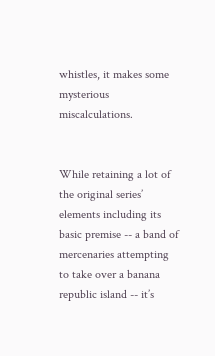whistles, it makes some mysterious miscalculations.


While retaining a lot of the original series’ elements including its basic premise -- a band of mercenaries attempting to take over a banana republic island -- it’s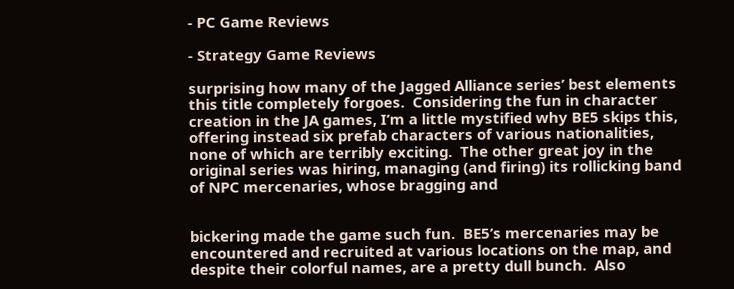- PC Game Reviews

- Strategy Game Reviews

surprising how many of the Jagged Alliance series’ best elements this title completely forgoes.  Considering the fun in character creation in the JA games, I’m a little mystified why BE5 skips this, offering instead six prefab characters of various nationalities, none of which are terribly exciting.  The other great joy in the original series was hiring, managing (and firing) its rollicking band of NPC mercenaries, whose bragging and


bickering made the game such fun.  BE5’s mercenaries may be encountered and recruited at various locations on the map, and despite their colorful names, are a pretty dull bunch.  Also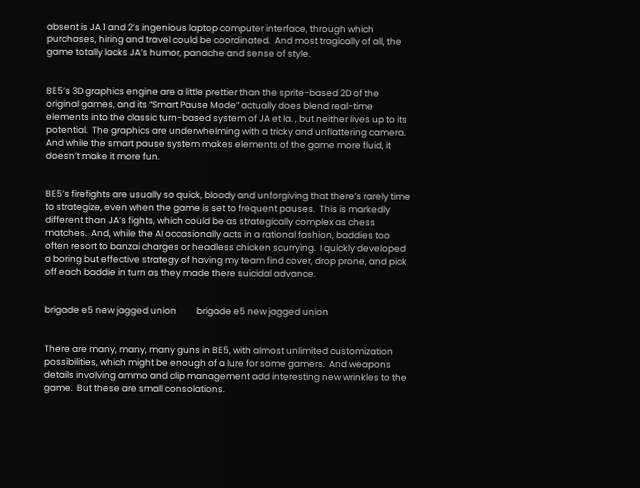absent is JA 1 and 2’s ingenious laptop computer interface, through which purchases, hiring and travel could be coordinated.  And most tragically of all, the game totally lacks JA’s humor, panache and sense of style.


BE5’s 3D graphics engine are a little prettier than the sprite-based 2D of the original games, and its “Smart Pause Mode” actually does blend real-time elements into the classic turn-based system of JA et la. , but neither lives up to its potential.  The graphics are underwhelming with a tricky and unflattering camera.  And while the smart pause system makes elements of the game more fluid, it doesn’t make it more fun.


BE5’s firefights are usually so quick, bloody and unforgiving that there’s rarely time to strategize, even when the game is set to frequent pauses.  This is markedly different than JA’s fights, which could be as strategically complex as chess matches.  And, while the AI occasionally acts in a rational fashion, baddies too often resort to banzai charges or headless chicken scurrying.  I quickly developed a boring but effective strategy of having my team find cover, drop prone, and pick off each baddie in turn as they made there suicidal advance.


brigade e5 new jagged union          brigade e5 new jagged union


There are many, many, many guns in BE5, with almost unlimited customization possibilities, which might be enough of a lure for some gamers.  And weapons details involving ammo and clip management add interesting new wrinkles to the game.  But these are small consolations.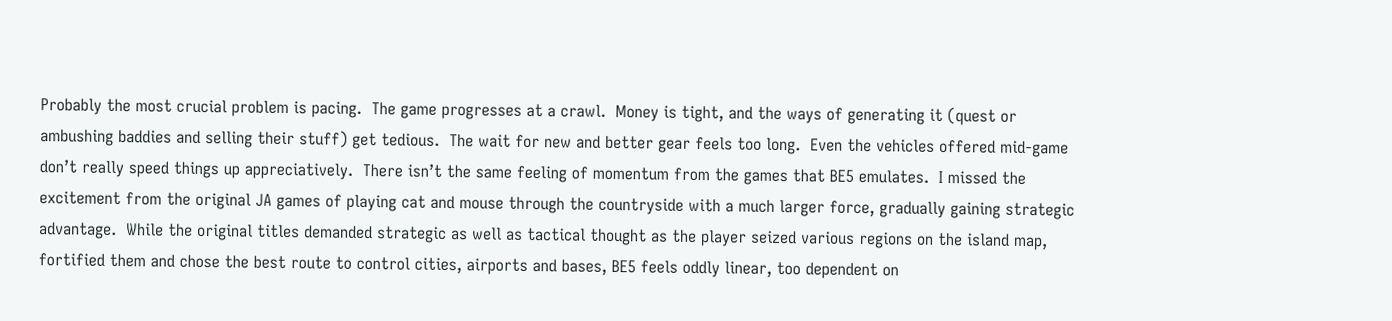Probably the most crucial problem is pacing.  The game progresses at a crawl.  Money is tight, and the ways of generating it (quest or ambushing baddies and selling their stuff) get tedious.  The wait for new and better gear feels too long.  Even the vehicles offered mid-game don’t really speed things up appreciatively.  There isn’t the same feeling of momentum from the games that BE5 emulates.  I missed the excitement from the original JA games of playing cat and mouse through the countryside with a much larger force, gradually gaining strategic advantage.  While the original titles demanded strategic as well as tactical thought as the player seized various regions on the island map, fortified them and chose the best route to control cities, airports and bases, BE5 feels oddly linear, too dependent on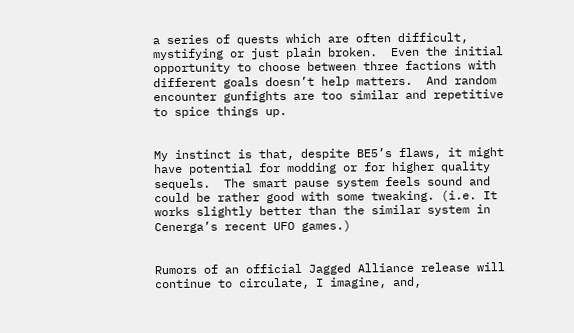a series of quests which are often difficult, mystifying or just plain broken.  Even the initial opportunity to choose between three factions with different goals doesn’t help matters.  And random encounter gunfights are too similar and repetitive to spice things up.


My instinct is that, despite BE5’s flaws, it might have potential for modding or for higher quality sequels.  The smart pause system feels sound and could be rather good with some tweaking. (i.e. It works slightly better than the similar system in Cenerga’s recent UFO games.)


Rumors of an official Jagged Alliance release will continue to circulate, I imagine, and,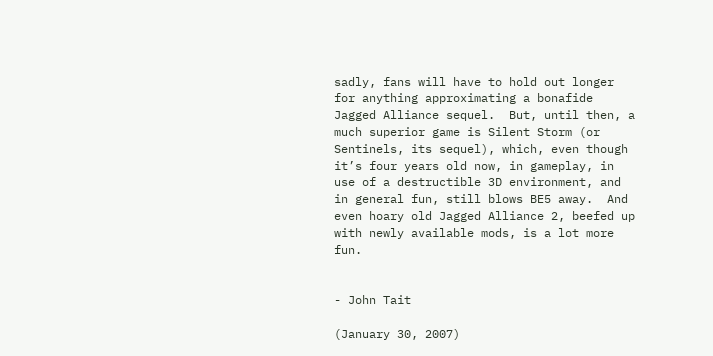sadly, fans will have to hold out longer for anything approximating a bonafide Jagged Alliance sequel.  But, until then, a much superior game is Silent Storm (or Sentinels, its sequel), which, even though it’s four years old now, in gameplay, in use of a destructible 3D environment, and in general fun, still blows BE5 away.  And even hoary old Jagged Alliance 2, beefed up with newly available mods, is a lot more fun.


- John Tait

(January 30, 2007)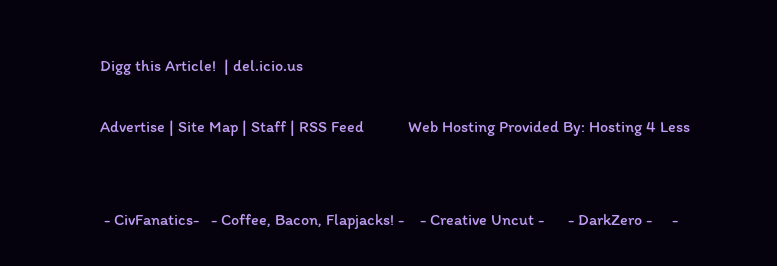Digg this Article!  | del.icio.us

Advertise | Site Map | Staff | RSS Feed           Web Hosting Provided By: Hosting 4 Less


 - CivFanatics-   - Coffee, Bacon, Flapjacks! -    - Creative Uncut -      - DarkZero -     -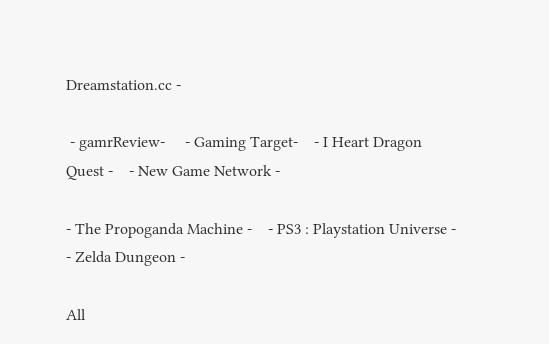Dreamstation.cc -

 - gamrReview-     - Gaming Target-    - I Heart Dragon Quest -    - New Game Network -

- The Propoganda Machine -    - PS3 : Playstation Universe -     - Zelda Dungeon -

All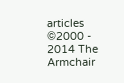articles ©2000 - 2014 The Armchair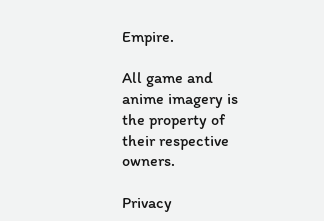Empire.

All game and anime imagery is the property of their respective owners.

Privacy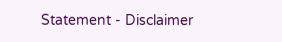Statement - Disclaimer